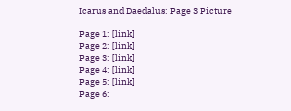Icarus and Daedalus: Page 3 Picture

Page 1: [link]
Page 2: [link]
Page 3: [link]
Page 4: [link]
Page 5: [link]
Page 6: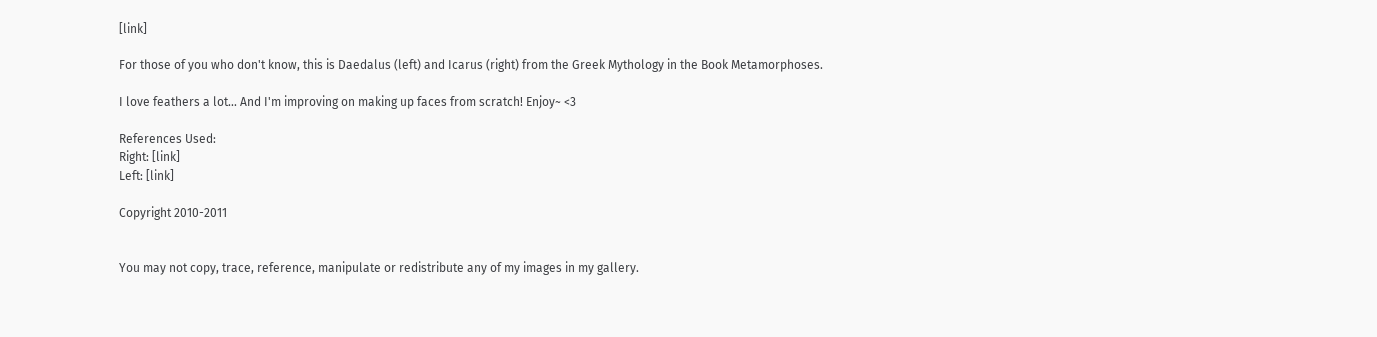[link]

For those of you who don't know, this is Daedalus (left) and Icarus (right) from the Greek Mythology in the Book Metamorphoses.

I love feathers a lot... And I'm improving on making up faces from scratch! Enjoy~ <3

References Used:
Right: [link]
Left: [link]

Copyright 2010-2011


You may not copy, trace, reference, manipulate or redistribute any of my images in my gallery.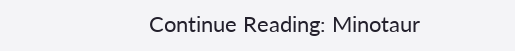Continue Reading: Minotaur